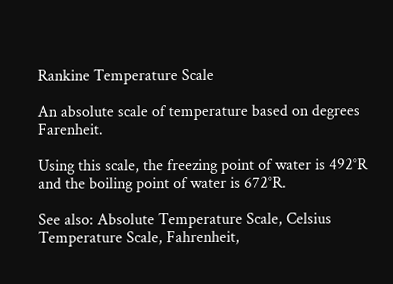Rankine Temperature Scale

An absolute scale of temperature based on degrees Farenheit.

Using this scale, the freezing point of water is 492°R and the boiling point of water is 672°R.

See also: Absolute Temperature Scale, Celsius Temperature Scale, Fahrenheit,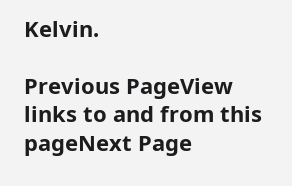Kelvin.

Previous PageView links to and from this pageNext Page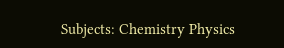Subjects: Chemistry Physics